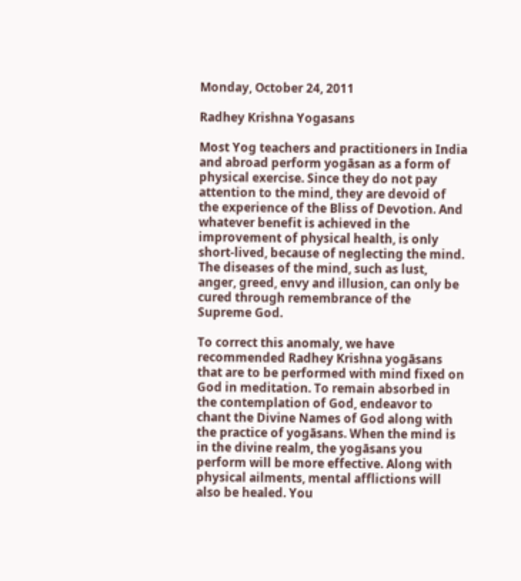Monday, October 24, 2011

Radhey Krishna Yogasans

Most Yog teachers and practitioners in India and abroad perform yogāsan as a form of physical exercise. Since they do not pay attention to the mind, they are devoid of the experience of the Bliss of Devotion. And whatever benefit is achieved in the improvement of physical health, is only short-lived, because of neglecting the mind. The diseases of the mind, such as lust, anger, greed, envy and illusion, can only be cured through remembrance of the Supreme God.

To correct this anomaly, we have recommended Radhey Krishna yogāsans that are to be performed with mind fixed on God in meditation. To remain absorbed in the contemplation of God, endeavor to chant the Divine Names of God along with the practice of yogāsans. When the mind is in the divine realm, the yogāsans you perform will be more effective. Along with physical ailments, mental afflictions will also be healed. You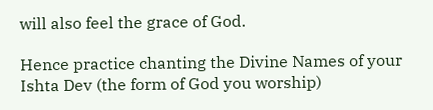will also feel the grace of God.

Hence practice chanting the Divine Names of your Ishta Dev (the form of God you worship)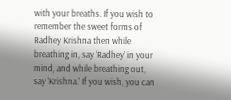with your breaths. If you wish to remember the sweet forms of Radhey Krishna then while breathing in, say ‘Radhey’ in your mind, and while breathing out, say ‘Krishna.’ If you wish, you can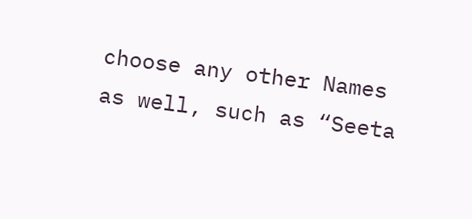choose any other Names as well, such as “Seeta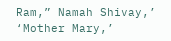Ram,” Namah Shivay,’ ‘Mother Mary,’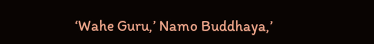‘Wahe Guru,’ Namo Buddhaya,’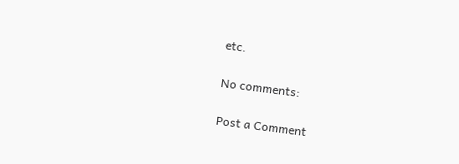etc.

No comments:

Post a Comment